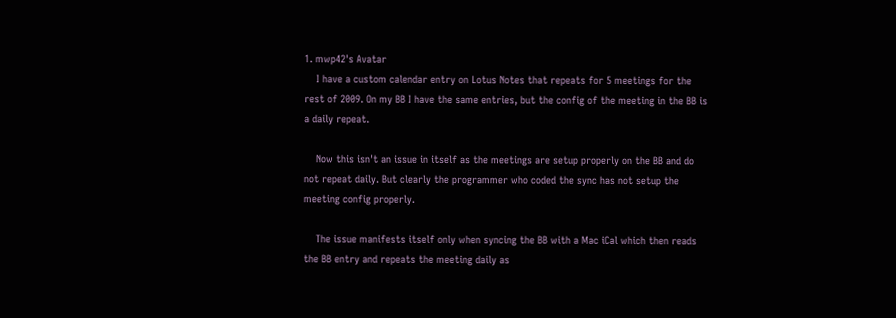1. mwp42's Avatar
    I have a custom calendar entry on Lotus Notes that repeats for 5 meetings for the rest of 2009. On my BB I have the same entries, but the config of the meeting in the BB is a daily repeat.

    Now this isn't an issue in itself as the meetings are setup properly on the BB and do not repeat daily. But clearly the programmer who coded the sync has not setup the meeting config properly.

    The issue manifests itself only when syncing the BB with a Mac iCal which then reads the BB entry and repeats the meeting daily as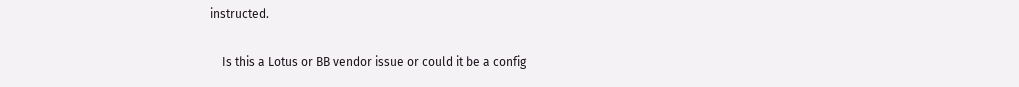instructed.

    Is this a Lotus or BB vendor issue or could it be a config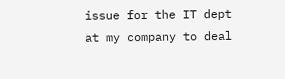issue for the IT dept at my company to deal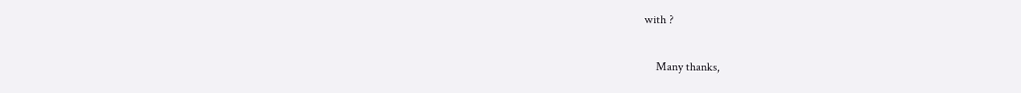with ?

    Many thanks,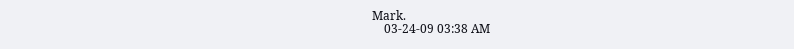Mark.
    03-24-09 03:38 AM